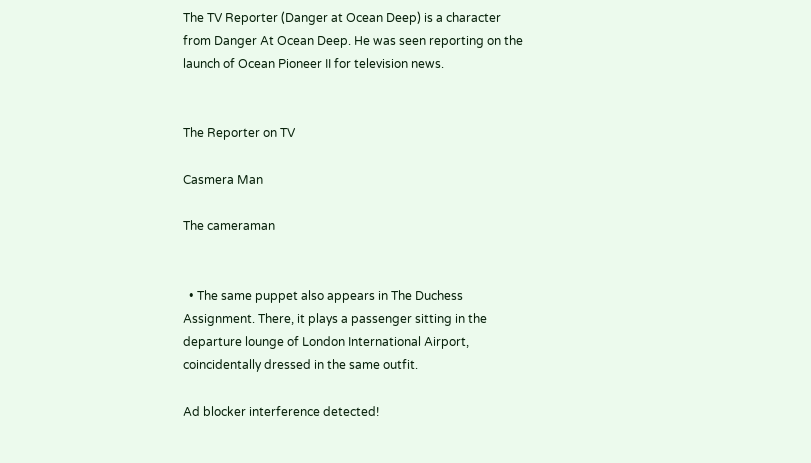The TV Reporter (Danger at Ocean Deep) is a character from Danger At Ocean Deep. He was seen reporting on the launch of Ocean Pioneer II for television news.


The Reporter on TV

Casmera Man

The cameraman


  • The same puppet also appears in The Duchess Assignment. There, it plays a passenger sitting in the departure lounge of London International Airport, coincidentally dressed in the same outfit.

Ad blocker interference detected!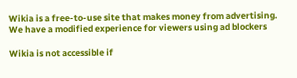Wikia is a free-to-use site that makes money from advertising. We have a modified experience for viewers using ad blockers

Wikia is not accessible if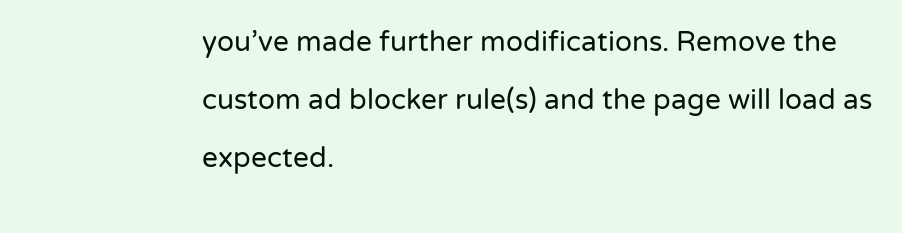you’ve made further modifications. Remove the custom ad blocker rule(s) and the page will load as expected.